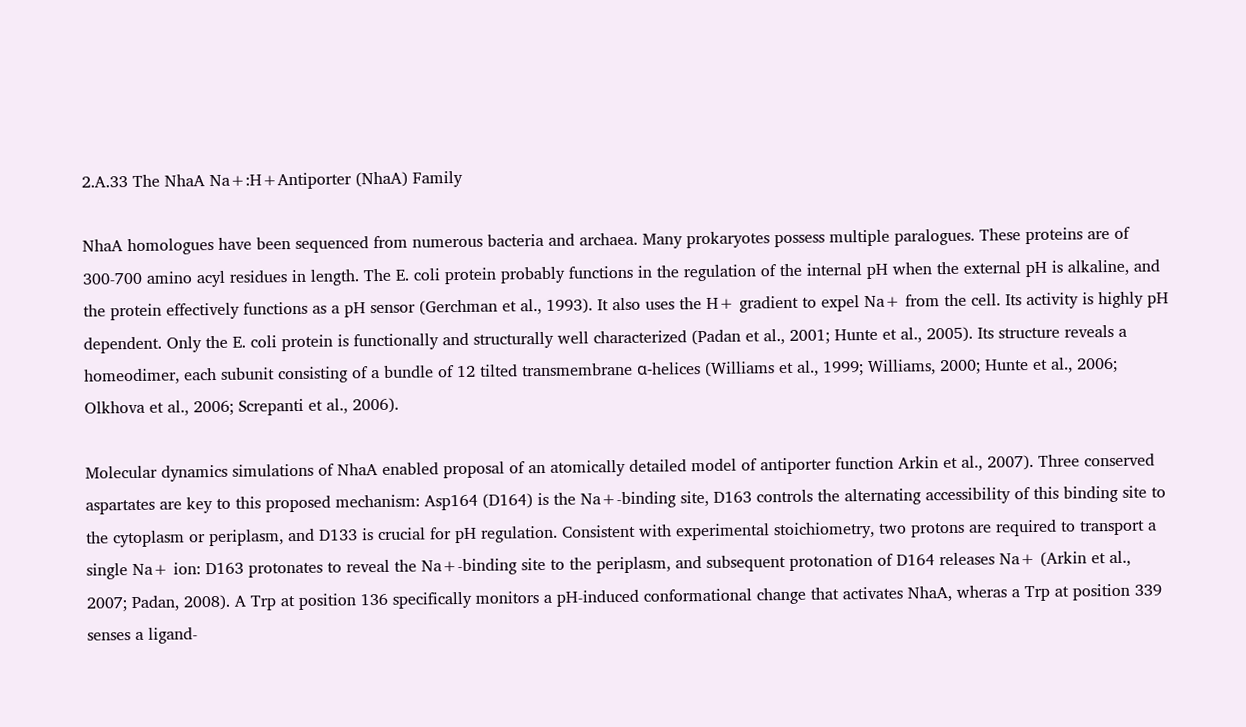2.A.33 The NhaA Na+:H+Antiporter (NhaA) Family

NhaA homologues have been sequenced from numerous bacteria and archaea. Many prokaryotes possess multiple paralogues. These proteins are of 300-700 amino acyl residues in length. The E. coli protein probably functions in the regulation of the internal pH when the external pH is alkaline, and the protein effectively functions as a pH sensor (Gerchman et al., 1993). It also uses the H+ gradient to expel Na+ from the cell. Its activity is highly pH dependent. Only the E. coli protein is functionally and structurally well characterized (Padan et al., 2001; Hunte et al., 2005). Its structure reveals a homeodimer, each subunit consisting of a bundle of 12 tilted transmembrane α-helices (Williams et al., 1999; Williams, 2000; Hunte et al., 2006; Olkhova et al., 2006; Screpanti et al., 2006).

Molecular dynamics simulations of NhaA enabled proposal of an atomically detailed model of antiporter function Arkin et al., 2007). Three conserved aspartates are key to this proposed mechanism: Asp164 (D164) is the Na+-binding site, D163 controls the alternating accessibility of this binding site to the cytoplasm or periplasm, and D133 is crucial for pH regulation. Consistent with experimental stoichiometry, two protons are required to transport a single Na+ ion: D163 protonates to reveal the Na+-binding site to the periplasm, and subsequent protonation of D164 releases Na+ (Arkin et al., 2007; Padan, 2008). A Trp at position 136 specifically monitors a pH-induced conformational change that activates NhaA, wheras a Trp at position 339 senses a ligand-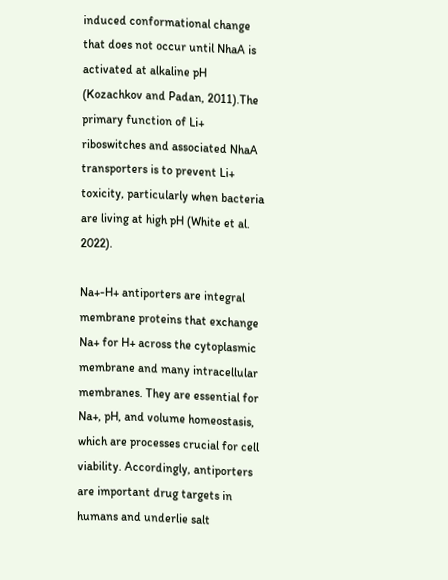induced conformational change that does not occur until NhaA is activated at alkaline pH (Kozachkov and Padan, 2011).The primary function of Li+ riboswitches and associated NhaA transporters is to prevent Li+ toxicity, particularly when bacteria are living at high pH (White et al. 2022).

Na+-H+ antiporters are integral membrane proteins that exchange Na+ for H+ across the cytoplasmic membrane and many intracellular membranes. They are essential for Na+, pH, and volume homeostasis, which are processes crucial for cell viability. Accordingly, antiporters are important drug targets in humans and underlie salt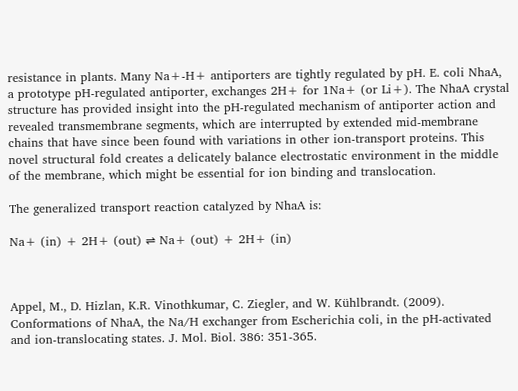resistance in plants. Many Na+-H+ antiporters are tightly regulated by pH. E. coli NhaA, a prototype pH-regulated antiporter, exchanges 2H+ for 1Na+ (or Li+). The NhaA crystal structure has provided insight into the pH-regulated mechanism of antiporter action and revealed transmembrane segments, which are interrupted by extended mid-membrane chains that have since been found with variations in other ion-transport proteins. This novel structural fold creates a delicately balance electrostatic environment in the middle of the membrane, which might be essential for ion binding and translocation.

The generalized transport reaction catalyzed by NhaA is:

Na+ (in) + 2H+ (out) ⇌ Na+ (out) + 2H+ (in)



Appel, M., D. Hizlan, K.R. Vinothkumar, C. Ziegler, and W. Kühlbrandt. (2009). Conformations of NhaA, the Na/H exchanger from Escherichia coli, in the pH-activated and ion-translocating states. J. Mol. Biol. 386: 351-365.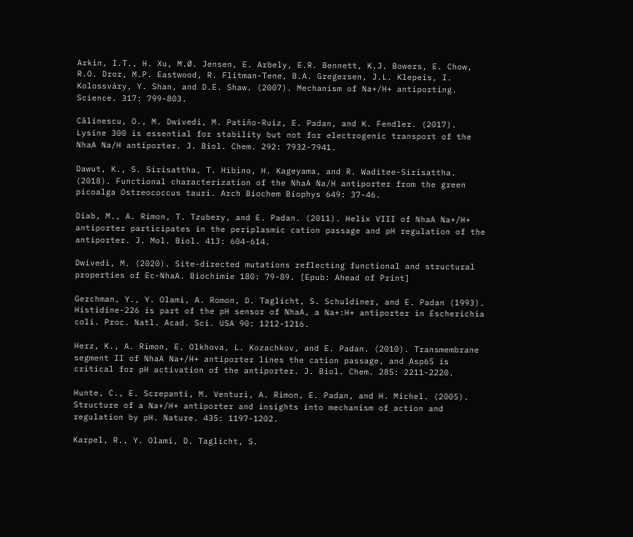Arkin, I.T., H. Xu, M.Ø. Jensen, E. Arbely, E.R. Bennett, K.J. Bowers, E. Chow, R.O. Dror, M.P. Eastwood, R. Flitman-Tene, B.A. Gregersen, J.L. Klepeis, I. Kolossváry, Y. Shan, and D.E. Shaw. (2007). Mechanism of Na+/H+ antiporting. Science. 317: 799-803.

Călinescu, O., M. Dwivedi, M. Patiño-Ruiz, E. Padan, and K. Fendler. (2017). Lysine 300 is essential for stability but not for electrogenic transport of the NhaA Na/H antiporter. J. Biol. Chem. 292: 7932-7941.

Dawut, K., S. Sirisattha, T. Hibino, H. Kageyama, and R. Waditee-Sirisattha. (2018). Functional characterization of the NhaA Na/H antiporter from the green picoalga Ostreococcus tauri. Arch Biochem Biophys 649: 37-46.

Diab, M., A. Rimon, T. Tzubery, and E. Padan. (2011). Helix VIII of NhaA Na+/H+ antiporter participates in the periplasmic cation passage and pH regulation of the antiporter. J. Mol. Biol. 413: 604-614.

Dwivedi, M. (2020). Site-directed mutations reflecting functional and structural properties of Ec-NhaA. Biochimie 180: 79-89. [Epub: Ahead of Print]

Gerchman, Y., Y. Olami, A. Romon, D. Taglicht, S. Schuldiner, and E. Padan (1993). Histidine-226 is part of the pH sensor of NhaA, a Na+:H+ antiporter in Escherichia coli. Proc. Natl. Acad. Sci. USA 90: 1212-1216.

Herz, K., A. Rimon, E. Olkhova, L. Kozachkov, and E. Padan. (2010). Transmembrane segment II of NhaA Na+/H+ antiporter lines the cation passage, and Asp65 is critical for pH activation of the antiporter. J. Biol. Chem. 285: 2211-2220.

Hunte, C., E. Screpanti, M. Venturi, A. Rimon, E. Padan, and H. Michel. (2005). Structure of a Na+/H+ antiporter and insights into mechanism of action and regulation by pH. Nature. 435: 1197-1202.

Karpel, R., Y. Olami, D. Taglicht, S.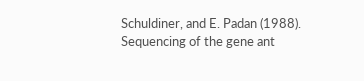Schuldiner, and E. Padan (1988). Sequencing of the gene ant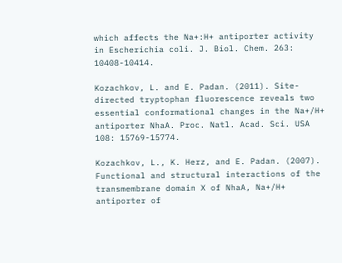which affects the Na+:H+ antiporter activity in Escherichia coli. J. Biol. Chem. 263: 10408-10414.

Kozachkov, L. and E. Padan. (2011). Site-directed tryptophan fluorescence reveals two essential conformational changes in the Na+/H+ antiporter NhaA. Proc. Natl. Acad. Sci. USA 108: 15769-15774.

Kozachkov, L., K. Herz, and E. Padan. (2007). Functional and structural interactions of the transmembrane domain X of NhaA, Na+/H+ antiporter of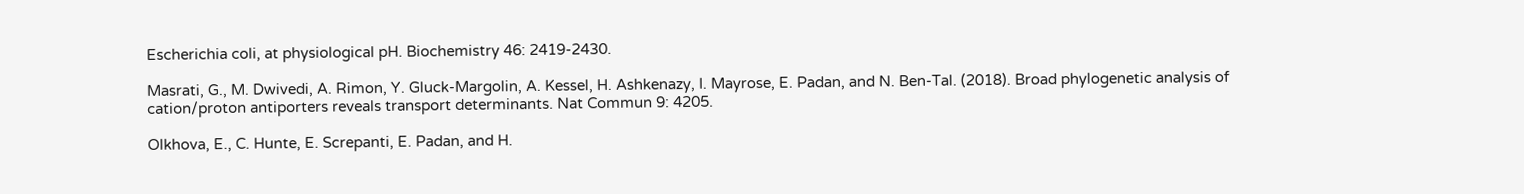Escherichia coli, at physiological pH. Biochemistry 46: 2419-2430.

Masrati, G., M. Dwivedi, A. Rimon, Y. Gluck-Margolin, A. Kessel, H. Ashkenazy, I. Mayrose, E. Padan, and N. Ben-Tal. (2018). Broad phylogenetic analysis of cation/proton antiporters reveals transport determinants. Nat Commun 9: 4205.

Olkhova, E., C. Hunte, E. Screpanti, E. Padan, and H.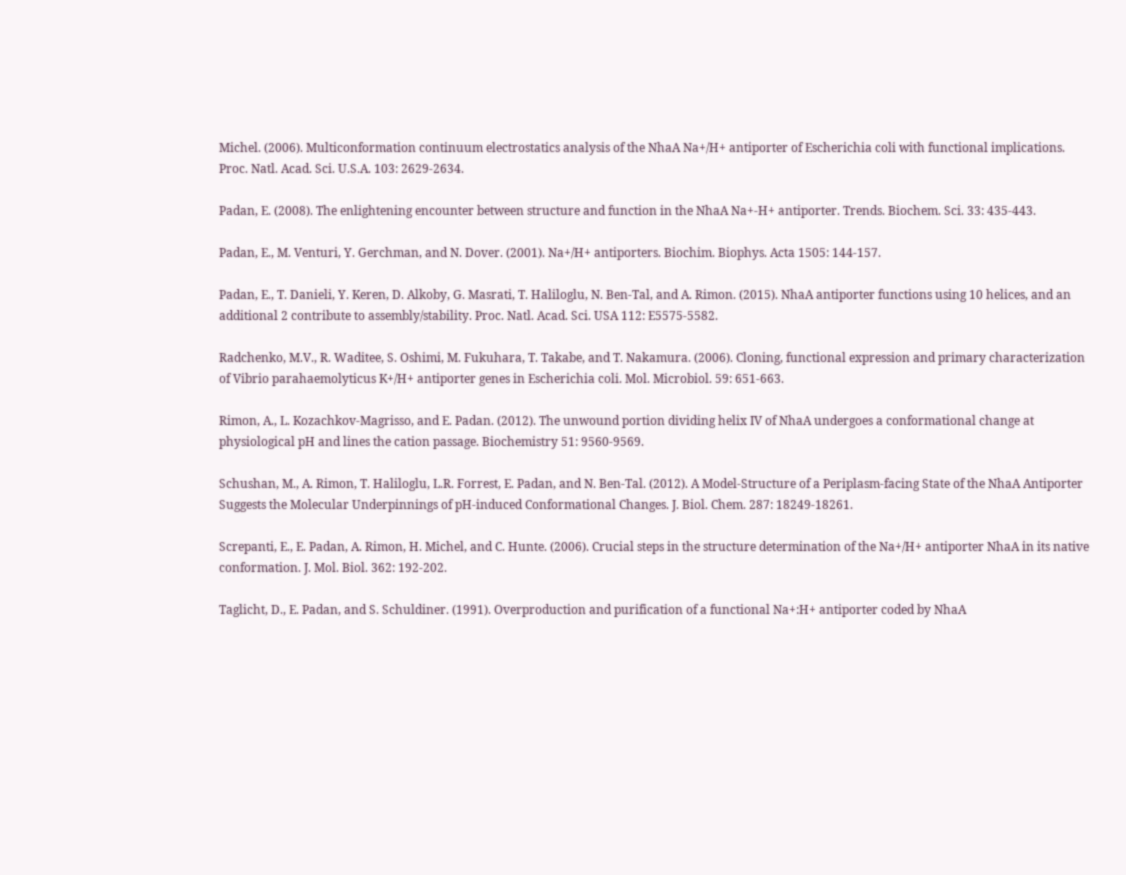Michel. (2006). Multiconformation continuum electrostatics analysis of the NhaA Na+/H+ antiporter of Escherichia coli with functional implications. Proc. Natl. Acad. Sci. U.S.A. 103: 2629-2634.

Padan, E. (2008). The enlightening encounter between structure and function in the NhaA Na+-H+ antiporter. Trends. Biochem. Sci. 33: 435-443.

Padan, E., M. Venturi, Y. Gerchman, and N. Dover. (2001). Na+/H+ antiporters. Biochim. Biophys. Acta 1505: 144-157.

Padan, E., T. Danieli, Y. Keren, D. Alkoby, G. Masrati, T. Haliloglu, N. Ben-Tal, and A. Rimon. (2015). NhaA antiporter functions using 10 helices, and an additional 2 contribute to assembly/stability. Proc. Natl. Acad. Sci. USA 112: E5575-5582.

Radchenko, M.V., R. Waditee, S. Oshimi, M. Fukuhara, T. Takabe, and T. Nakamura. (2006). Cloning, functional expression and primary characterization of Vibrio parahaemolyticus K+/H+ antiporter genes in Escherichia coli. Mol. Microbiol. 59: 651-663.

Rimon, A., L. Kozachkov-Magrisso, and E. Padan. (2012). The unwound portion dividing helix IV of NhaA undergoes a conformational change at physiological pH and lines the cation passage. Biochemistry 51: 9560-9569.

Schushan, M., A. Rimon, T. Haliloglu, L.R. Forrest, E. Padan, and N. Ben-Tal. (2012). A Model-Structure of a Periplasm-facing State of the NhaA Antiporter Suggests the Molecular Underpinnings of pH-induced Conformational Changes. J. Biol. Chem. 287: 18249-18261.

Screpanti, E., E. Padan, A. Rimon, H. Michel, and C. Hunte. (2006). Crucial steps in the structure determination of the Na+/H+ antiporter NhaA in its native conformation. J. Mol. Biol. 362: 192-202.

Taglicht, D., E. Padan, and S. Schuldiner. (1991). Overproduction and purification of a functional Na+:H+ antiporter coded by NhaA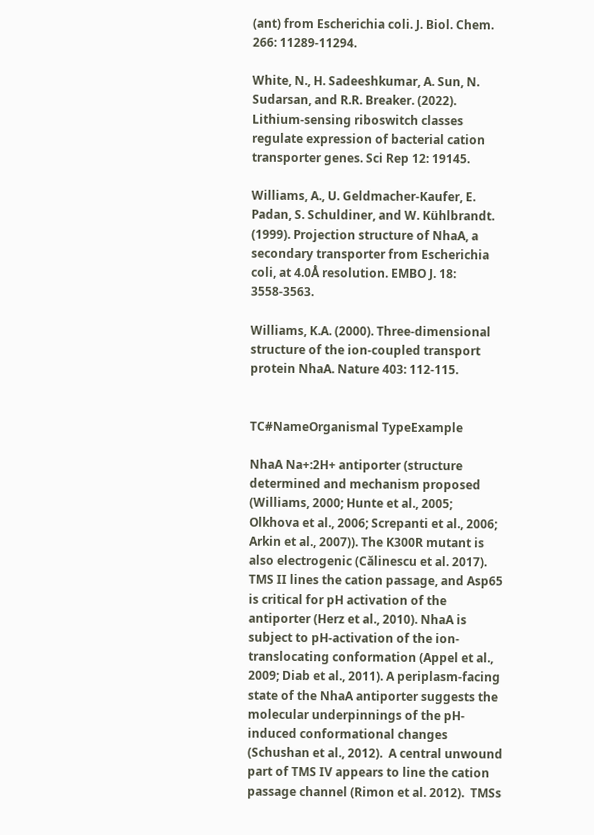(ant) from Escherichia coli. J. Biol. Chem. 266: 11289-11294.

White, N., H. Sadeeshkumar, A. Sun, N. Sudarsan, and R.R. Breaker. (2022). Lithium-sensing riboswitch classes regulate expression of bacterial cation transporter genes. Sci Rep 12: 19145.

Williams, A., U. Geldmacher-Kaufer, E. Padan, S. Schuldiner, and W. Kühlbrandt. (1999). Projection structure of NhaA, a secondary transporter from Escherichia coli, at 4.0Å resolution. EMBO J. 18: 3558-3563.

Williams, K.A. (2000). Three-dimensional structure of the ion-coupled transport protein NhaA. Nature 403: 112-115.


TC#NameOrganismal TypeExample

NhaA Na+:2H+ antiporter (structure determined and mechanism proposed (Williams, 2000; Hunte et al., 2005; Olkhova et al., 2006; Screpanti et al., 2006; Arkin et al., 2007)). The K300R mutant is also electrogenic (Călinescu et al. 2017).  TMS II lines the cation passage, and Asp65 is critical for pH activation of the antiporter (Herz et al., 2010). NhaA is subject to pH-activation of the ion-translocating conformation (Appel et al., 2009; Diab et al., 2011). A periplasm-facing state of the NhaA antiporter suggests the molecular underpinnings of the pH-induced conformational changes (Schushan et al., 2012).  A central unwound part of TMS IV appears to line the cation passage channel (Rimon et al. 2012).  TMSs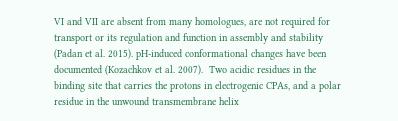VI and VII are absent from many homologues, are not required for transport or its regulation and function in assembly and stability (Padan et al. 2015). pH-induced conformational changes have been documented (Kozachkov et al. 2007).  Two acidic residues in the binding site that carries the protons in electrogenic CPAs, and a polar residue in the unwound transmembrane helix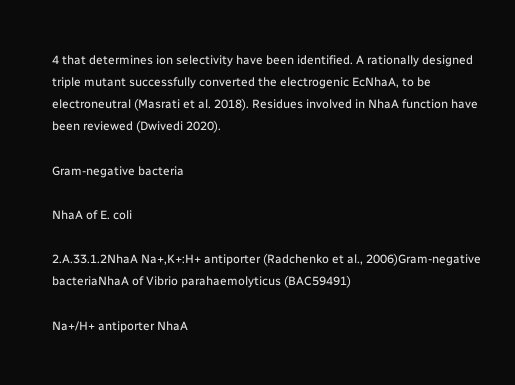4 that determines ion selectivity have been identified. A rationally designed triple mutant successfully converted the electrogenic EcNhaA, to be electroneutral (Masrati et al. 2018). Residues involved in NhaA function have been reviewed (Dwivedi 2020).

Gram-negative bacteria

NhaA of E. coli

2.A.33.1.2NhaA Na+,K+:H+ antiporter (Radchenko et al., 2006)Gram-negative bacteriaNhaA of Vibrio parahaemolyticus (BAC59491)

Na+/H+ antiporter NhaA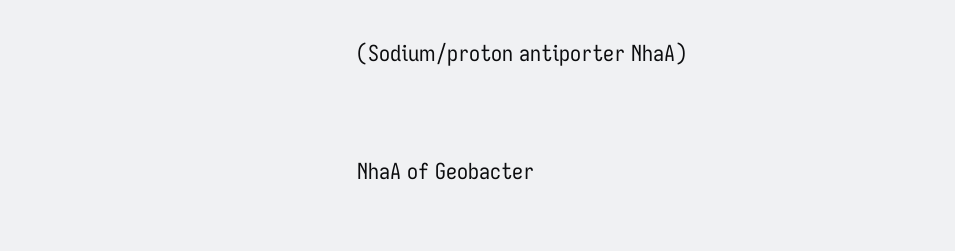(Sodium/proton antiporter NhaA)


NhaA of Geobacter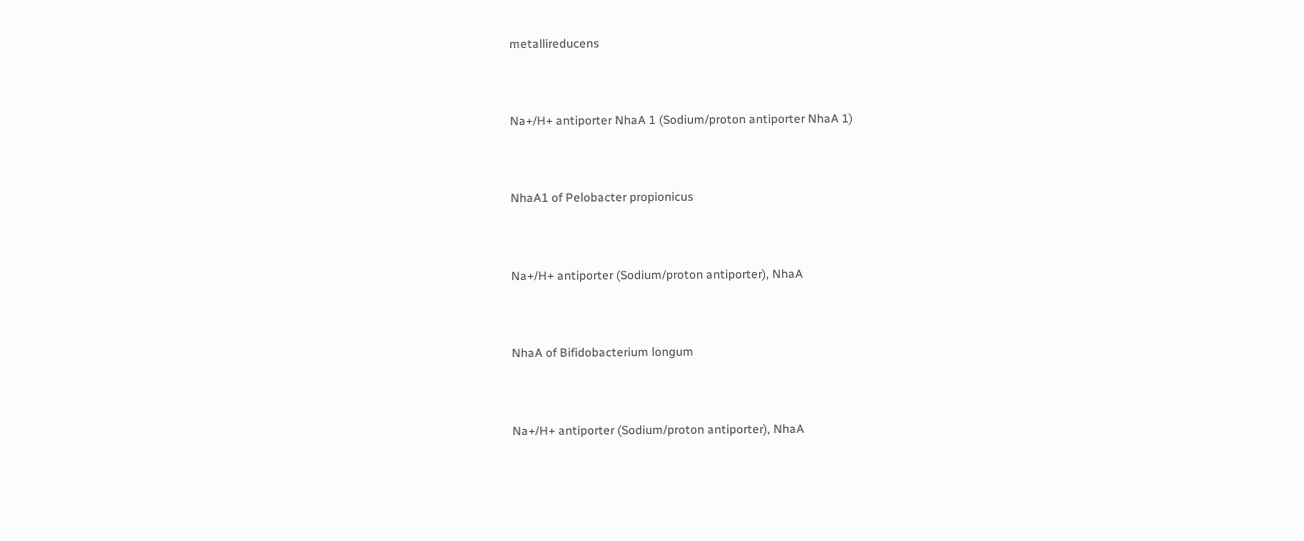metallireducens


Na+/H+ antiporter NhaA 1 (Sodium/proton antiporter NhaA 1)


NhaA1 of Pelobacter propionicus


Na+/H+ antiporter (Sodium/proton antiporter), NhaA


NhaA of Bifidobacterium longum


Na+/H+ antiporter (Sodium/proton antiporter), NhaA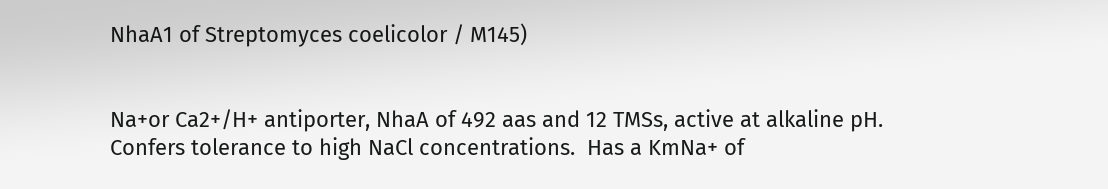NhaA1 of Streptomyces coelicolor / M145)


Na+or Ca2+/H+ antiporter, NhaA of 492 aas and 12 TMSs, active at alkaline pH.  Confers tolerance to high NaCl concentrations.  Has a KmNa+ of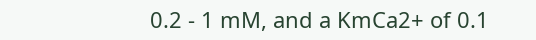0.2 - 1 mM, and a KmCa2+ of 0.1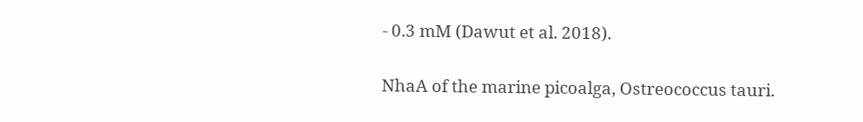- 0.3 mM (Dawut et al. 2018).

NhaA of the marine picoalga, Ostreococcus tauri.